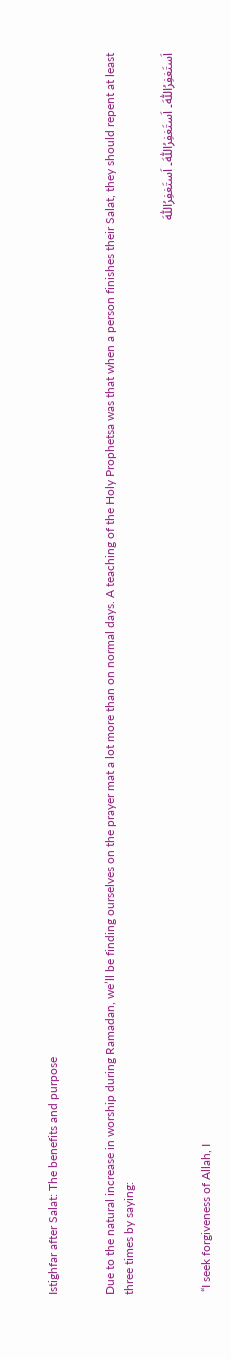Istighfar after Salat: The benefits and purpose


Due to the natural increase in worship during Ramadan, we’ll be finding ourselves on the prayer mat a lot more than on normal days. A teaching of the Holy Prophetsa was that when a person finishes their Salat, they should repent at least three times by saying:

اَستَغفِرُاللّٰهَ۔ اَستَغفِرُاللّٰهَ۔ اَستَغفِرُاللّٰهَ

 “I seek forgiveness of Allah, I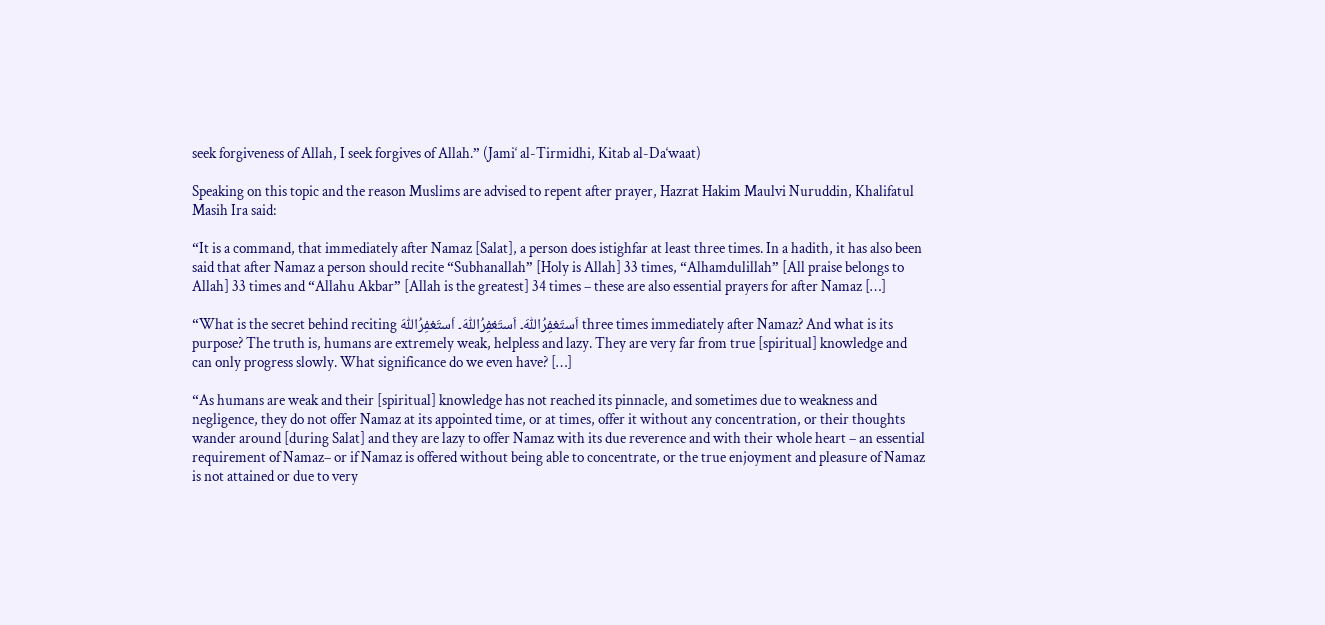seek forgiveness of Allah, I seek forgives of Allah.” (Jami‘ al-Tirmidhi, Kitab al-Da‘waat)

Speaking on this topic and the reason Muslims are advised to repent after prayer, Hazrat Hakim Maulvi Nuruddin, Khalifatul Masih Ira said:

“It is a command, that immediately after Namaz [Salat], a person does istighfar at least three times. In a hadith, it has also been said that after Namaz a person should recite “Subhanallah” [Holy is Allah] 33 times, “Alhamdulillah” [All praise belongs to Allah] 33 times and “Allahu Akbar” [Allah is the greatest] 34 times – these are also essential prayers for after Namaz […]

“What is the secret behind reciting اَستَغفِرُاللّٰهَ۔ اَستَغفِرُاللّٰهَ۔ اَستَغفِرُاللّٰهَ three times immediately after Namaz? And what is its purpose? The truth is, humans are extremely weak, helpless and lazy. They are very far from true [spiritual] knowledge and can only progress slowly. What significance do we even have? […]

“As humans are weak and their [spiritual] knowledge has not reached its pinnacle, and sometimes due to weakness and negligence, they do not offer Namaz at its appointed time, or at times, offer it without any concentration, or their thoughts wander around [during Salat] and they are lazy to offer Namaz with its due reverence and with their whole heart – an essential requirement of Namaz– or if Namaz is offered without being able to concentrate, or the true enjoyment and pleasure of Namaz is not attained or due to very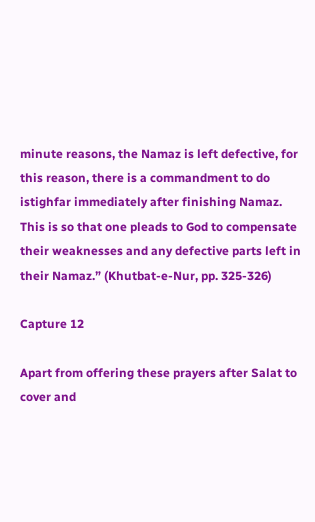minute reasons, the Namaz is left defective, for this reason, there is a commandment to do istighfar immediately after finishing Namaz. This is so that one pleads to God to compensate their weaknesses and any defective parts left in their Namaz.” (Khutbat-e-Nur, pp. 325-326)

Capture 12

Apart from offering these prayers after Salat to cover and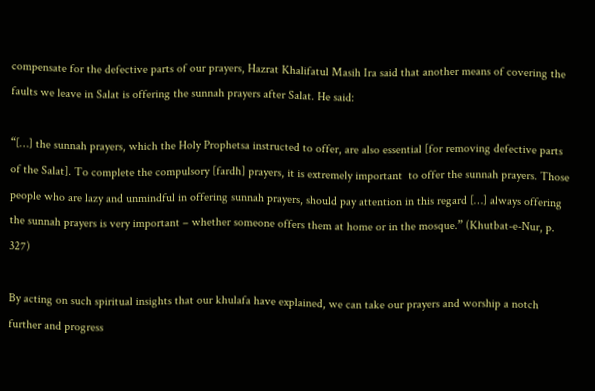compensate for the defective parts of our prayers, Hazrat Khalifatul Masih Ira said that another means of covering the faults we leave in Salat is offering the sunnah prayers after Salat. He said:

“[…] the sunnah prayers, which the Holy Prophetsa instructed to offer, are also essential [for removing defective parts of the Salat]. To complete the compulsory [fardh] prayers, it is extremely important  to offer the sunnah prayers. Those people who are lazy and unmindful in offering sunnah prayers, should pay attention in this regard […] always offering the sunnah prayers is very important – whether someone offers them at home or in the mosque.” (Khutbat-e-Nur, p. 327)

By acting on such spiritual insights that our khulafa have explained, we can take our prayers and worship a notch further and progress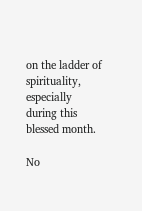on the ladder of spirituality, especially during this blessed month.

No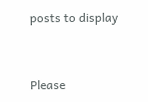posts to display


Please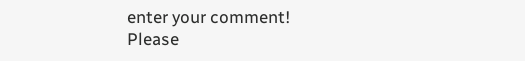enter your comment!
Please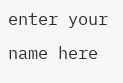enter your name here